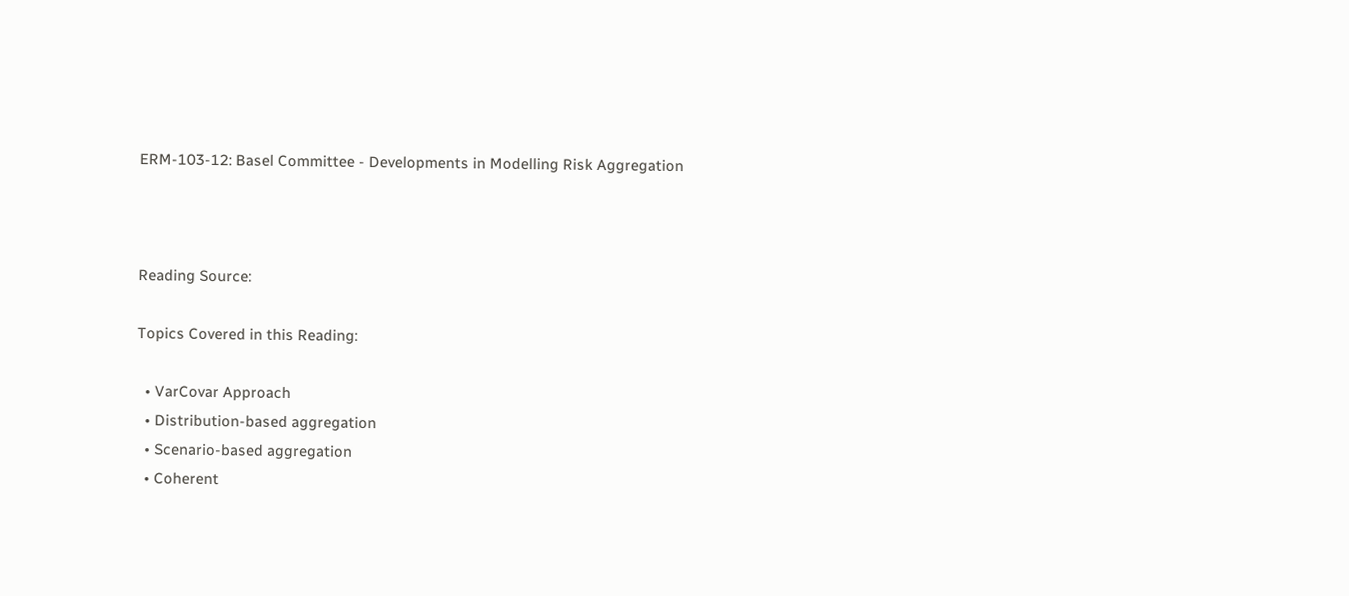ERM-103-12: Basel Committee - Developments in Modelling Risk Aggregation



Reading Source:

Topics Covered in this Reading:

  • VarCovar Approach
  • Distribution-based aggregation
  • Scenario-based aggregation
  • Coherent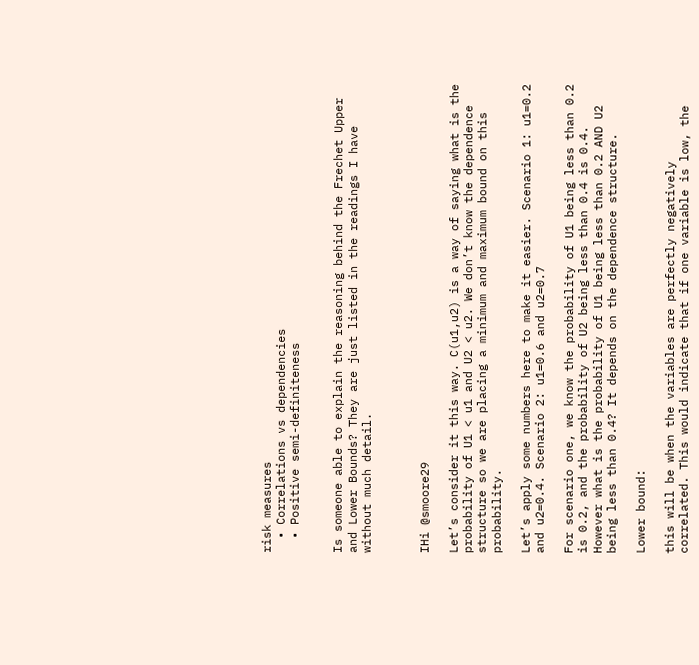risk measures
  • Correlations vs dependencies
  • Positive semi-definiteness


Is someone able to explain the reasoning behind the Frechet Upper and Lower Bounds? They are just listed in the readings I have without much detail.



IHi @smoore29

Let’s consider it this way. C(u1,u2) is a way of saying what is the probability of U1 < u1 and U2 < u2. We don’t know the dependence structure so we are placing a minimum and maximum bound on this probability.

Let’s apply some numbers here to make it easier. Scenario 1: u1=0.2 and u2=0.4. Scenario 2: u1=0.6 and u2=0.7

For scenario one, we know the probability of U1 being less than 0.2 is 0.2, and the probability of U2 being less than 0.4 is 0.4. However what is the probability of U1 being less than 0.2 AND U2 being less than 0.4? It depends on the dependence structure.

Lower bound:

this will be when the variables are perfectly negatively correlated. This would indicate that if one variable is low, the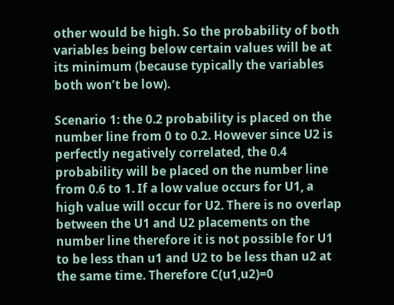other would be high. So the probability of both variables being below certain values will be at its minimum (because typically the variables both won’t be low).

Scenario 1: the 0.2 probability is placed on the number line from 0 to 0.2. However since U2 is perfectly negatively correlated, the 0.4 probability will be placed on the number line from 0.6 to 1. If a low value occurs for U1, a high value will occur for U2. There is no overlap between the U1 and U2 placements on the number line therefore it is not possible for U1 to be less than u1 and U2 to be less than u2 at the same time. Therefore C(u1,u2)=0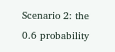Scenario 2: the 0.6 probability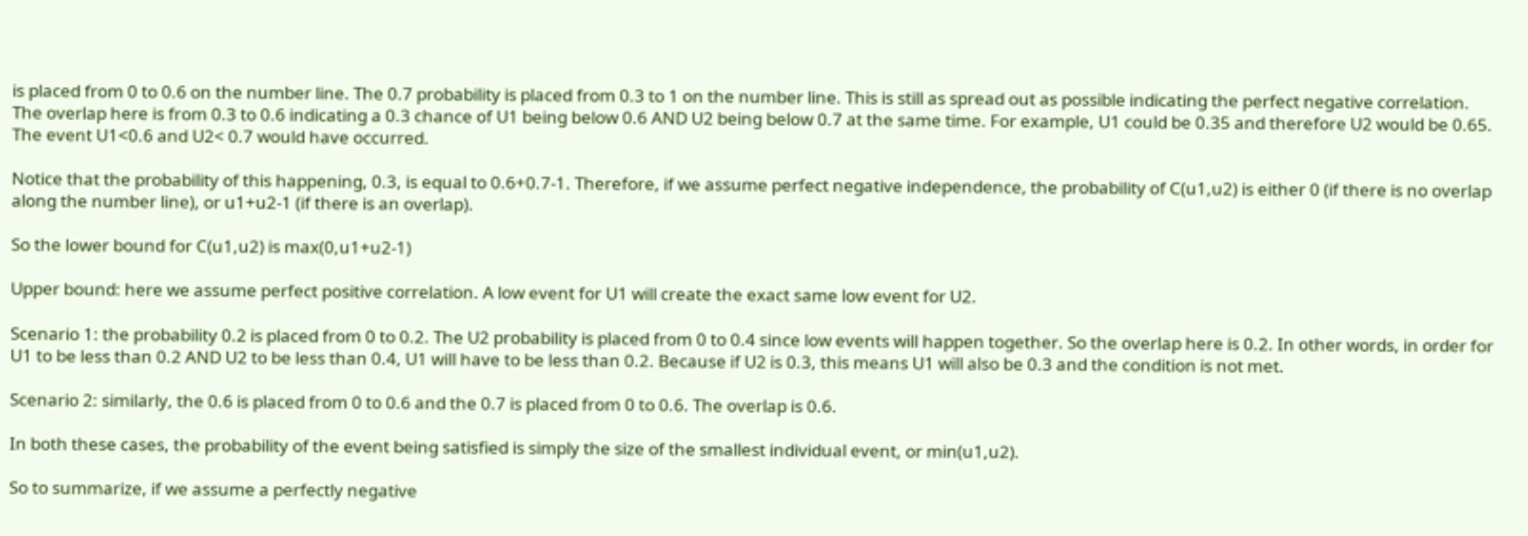is placed from 0 to 0.6 on the number line. The 0.7 probability is placed from 0.3 to 1 on the number line. This is still as spread out as possible indicating the perfect negative correlation. The overlap here is from 0.3 to 0.6 indicating a 0.3 chance of U1 being below 0.6 AND U2 being below 0.7 at the same time. For example, U1 could be 0.35 and therefore U2 would be 0.65. The event U1<0.6 and U2< 0.7 would have occurred.

Notice that the probability of this happening, 0.3, is equal to 0.6+0.7-1. Therefore, if we assume perfect negative independence, the probability of C(u1,u2) is either 0 (if there is no overlap along the number line), or u1+u2-1 (if there is an overlap).

So the lower bound for C(u1,u2) is max(0,u1+u2-1)

Upper bound: here we assume perfect positive correlation. A low event for U1 will create the exact same low event for U2.

Scenario 1: the probability 0.2 is placed from 0 to 0.2. The U2 probability is placed from 0 to 0.4 since low events will happen together. So the overlap here is 0.2. In other words, in order for U1 to be less than 0.2 AND U2 to be less than 0.4, U1 will have to be less than 0.2. Because if U2 is 0.3, this means U1 will also be 0.3 and the condition is not met.

Scenario 2: similarly, the 0.6 is placed from 0 to 0.6 and the 0.7 is placed from 0 to 0.6. The overlap is 0.6.

In both these cases, the probability of the event being satisfied is simply the size of the smallest individual event, or min(u1,u2).

So to summarize, if we assume a perfectly negative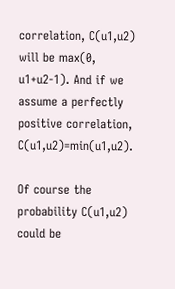correlation, C(u1,u2) will be max(0, u1+u2-1). And if we assume a perfectly positive correlation, C(u1,u2)=min(u1,u2).

Of course the probability C(u1,u2) could be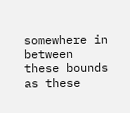somewhere in between these bounds as these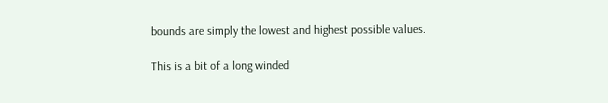bounds are simply the lowest and highest possible values.

This is a bit of a long winded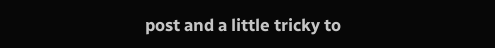post and a little tricky to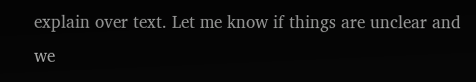explain over text. Let me know if things are unclear and we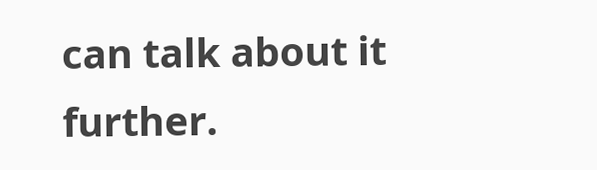can talk about it further.